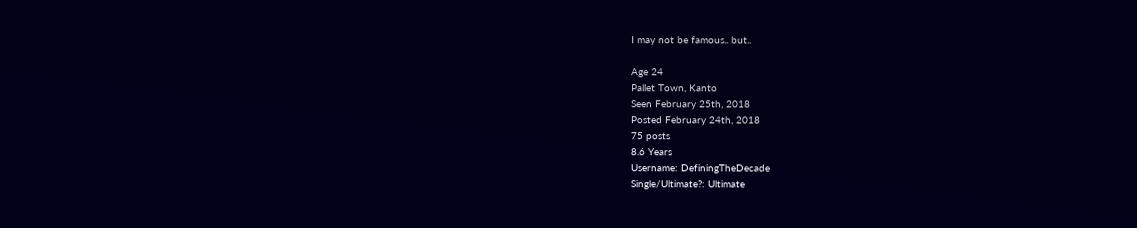I may not be famous.. but..

Age 24
Pallet Town, Kanto
Seen February 25th, 2018
Posted February 24th, 2018
75 posts
8.6 Years
Username: DefiningTheDecade
Single/Ultimate?: Ultimate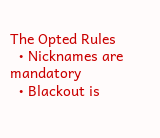The Opted Rules
  • Nicknames are mandatory
  • Blackout is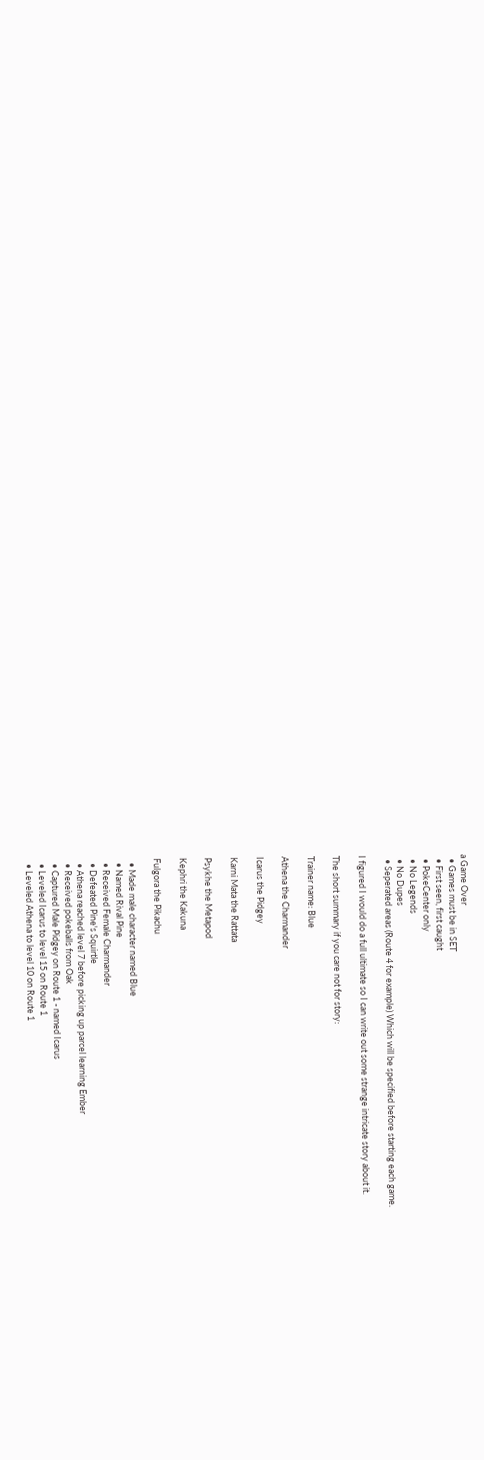a Game Over
  • Games must be in SET
  • First seen, first caught
  • PokeCenter only
  • No Legends
  • No Dupes
  • Seperated areas (Route 4 for example) Which will be specified before starting each game.

I figured I would do a full ultimate so I can write out some strange intricate story about it.

The short summary if you care not for story:

Trainer name: Blue

Athena the Charmander

Icarus the Pidgey

Karni Mata the Rattata

Psykhe the Metapod

Kephri the Kakuna

Fulgora the Pikachu

  • Made male character named Blue
  • Named Rival Pine
  • Received Female Charmander
  • Defeated Pine's Squirtle
  • Athena reached level 7 before picking up parcel learning Ember
  • Received pokeballs from Oak
  • Captured Male Pidgey on Route 1 - named Icarus
  • Leveled Icarus to level 15 on Route 1
  • Leveled Athena to level 10 on Route 1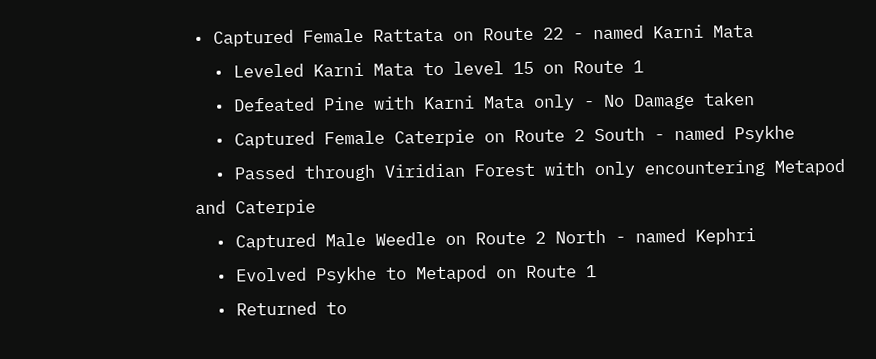• Captured Female Rattata on Route 22 - named Karni Mata
  • Leveled Karni Mata to level 15 on Route 1
  • Defeated Pine with Karni Mata only - No Damage taken
  • Captured Female Caterpie on Route 2 South - named Psykhe
  • Passed through Viridian Forest with only encountering Metapod and Caterpie
  • Captured Male Weedle on Route 2 North - named Kephri
  • Evolved Psykhe to Metapod on Route 1
  • Returned to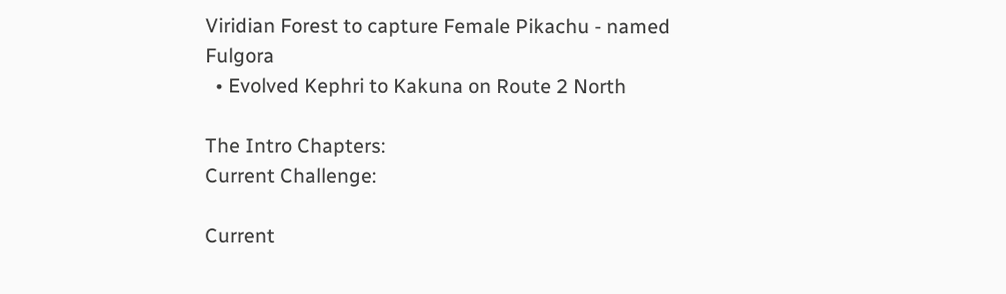Viridian Forest to capture Female Pikachu - named Fulgora
  • Evolved Kephri to Kakuna on Route 2 North

The Intro Chapters:
Current Challenge:

Current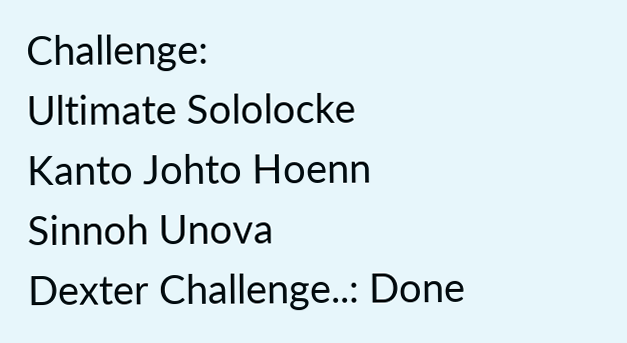Challenge:
Ultimate Sololocke
Kanto Johto Hoenn Sinnoh Unova
Dexter Challenge..: Done